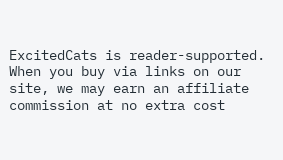ExcitedCats is reader-supported. When you buy via links on our site, we may earn an affiliate commission at no extra cost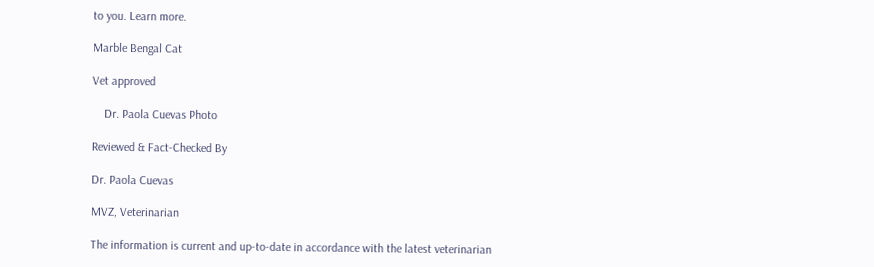to you. Learn more.

Marble Bengal Cat

Vet approved

    Dr. Paola Cuevas Photo

Reviewed & Fact-Checked By

Dr. Paola Cuevas

MVZ, Veterinarian

The information is current and up-to-date in accordance with the latest veterinarian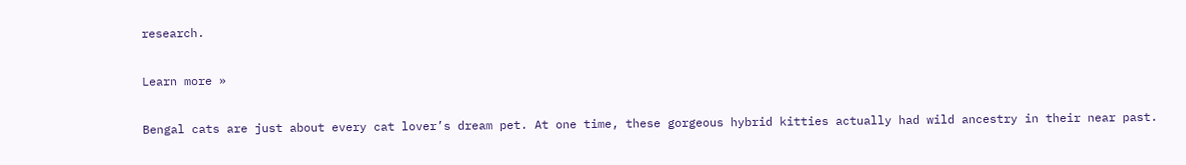research.

Learn more »

Bengal cats are just about every cat lover’s dream pet. At one time, these gorgeous hybrid kitties actually had wild ancestry in their near past.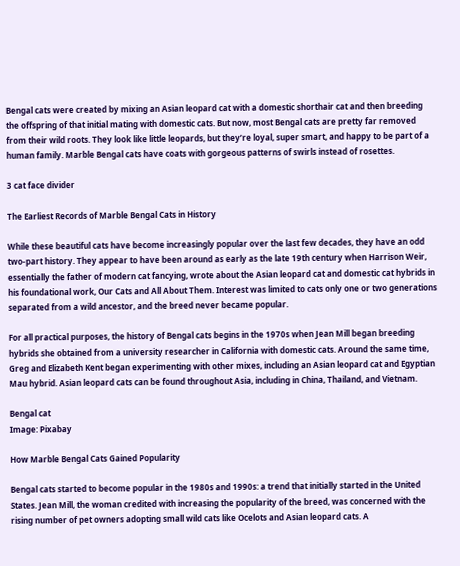Bengal cats were created by mixing an Asian leopard cat with a domestic shorthair cat and then breeding the offspring of that initial mating with domestic cats. But now, most Bengal cats are pretty far removed from their wild roots. They look like little leopards, but they’re loyal, super smart, and happy to be part of a human family. Marble Bengal cats have coats with gorgeous patterns of swirls instead of rosettes.

3 cat face divider

The Earliest Records of Marble Bengal Cats in History

While these beautiful cats have become increasingly popular over the last few decades, they have an odd two-part history. They appear to have been around as early as the late 19th century when Harrison Weir, essentially the father of modern cat fancying, wrote about the Asian leopard cat and domestic cat hybrids in his foundational work, Our Cats and All About Them. Interest was limited to cats only one or two generations separated from a wild ancestor, and the breed never became popular.

For all practical purposes, the history of Bengal cats begins in the 1970s when Jean Mill began breeding hybrids she obtained from a university researcher in California with domestic cats. Around the same time, Greg and Elizabeth Kent began experimenting with other mixes, including an Asian leopard cat and Egyptian Mau hybrid. Asian leopard cats can be found throughout Asia, including in China, Thailand, and Vietnam.

Bengal cat
Image: Pixabay

How Marble Bengal Cats Gained Popularity

Bengal cats started to become popular in the 1980s and 1990s: a trend that initially started in the United States. Jean Mill, the woman credited with increasing the popularity of the breed, was concerned with the rising number of pet owners adopting small wild cats like Ocelots and Asian leopard cats. A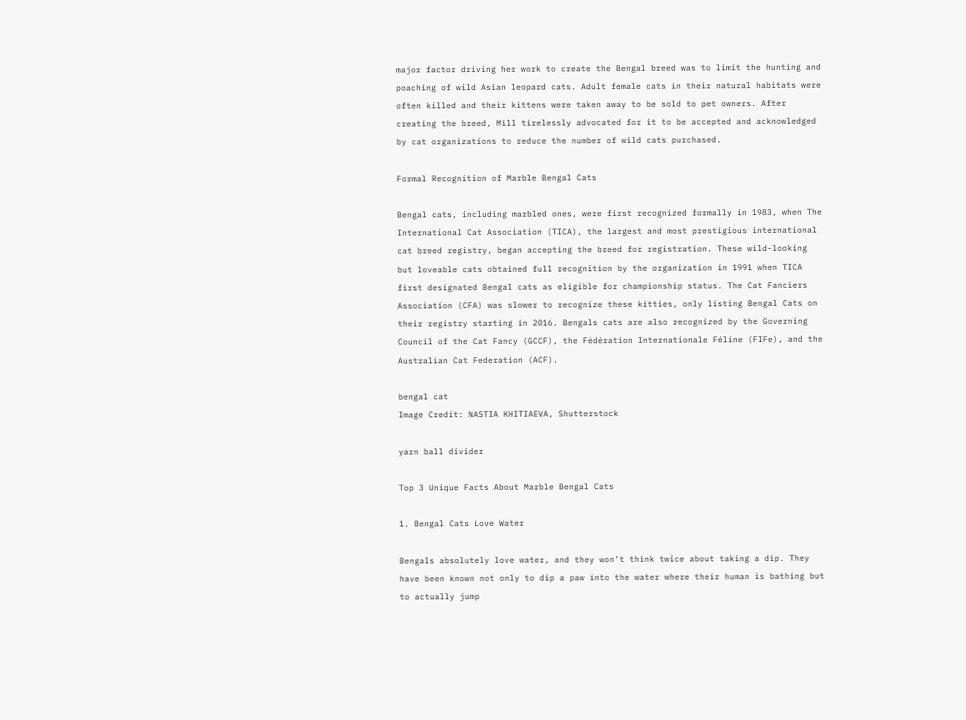major factor driving her work to create the Bengal breed was to limit the hunting and poaching of wild Asian leopard cats. Adult female cats in their natural habitats were often killed and their kittens were taken away to be sold to pet owners. After creating the breed, Mill tirelessly advocated for it to be accepted and acknowledged by cat organizations to reduce the number of wild cats purchased.

Formal Recognition of Marble Bengal Cats

Bengal cats, including marbled ones, were first recognized formally in 1983, when The International Cat Association (TICA), the largest and most prestigious international cat breed registry, began accepting the breed for registration. These wild-looking but loveable cats obtained full recognition by the organization in 1991 when TICA first designated Bengal cats as eligible for championship status. The Cat Fanciers Association (CFA) was slower to recognize these kitties, only listing Bengal Cats on their registry starting in 2016. Bengals cats are also recognized by the Governing Council of the Cat Fancy (GCCF), the Fédération Internationale Féline (FIFe), and the Australian Cat Federation (ACF).

bengal cat
Image Credit: NASTIA KHITIAEVA, Shutterstock

yarn ball divider

Top 3 Unique Facts About Marble Bengal Cats

1. Bengal Cats Love Water

Bengals absolutely love water, and they won’t think twice about taking a dip. They have been known not only to dip a paw into the water where their human is bathing but to actually jump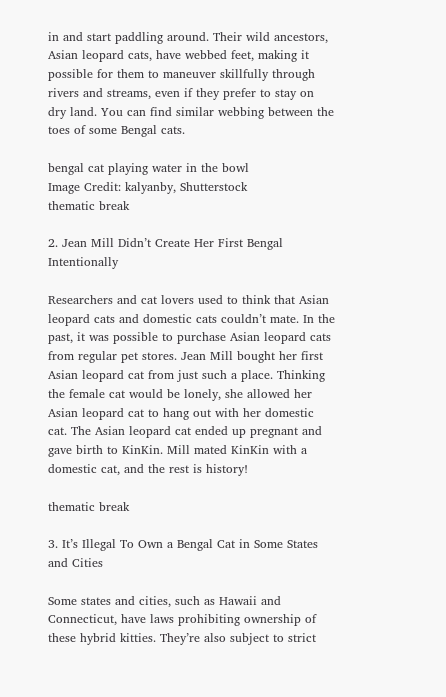in and start paddling around. Their wild ancestors, Asian leopard cats, have webbed feet, making it possible for them to maneuver skillfully through rivers and streams, even if they prefer to stay on dry land. You can find similar webbing between the toes of some Bengal cats.

bengal cat playing water in the bowl
Image Credit: kalyanby, Shutterstock
thematic break

2. Jean Mill Didn’t Create Her First Bengal Intentionally

Researchers and cat lovers used to think that Asian leopard cats and domestic cats couldn’t mate. In the past, it was possible to purchase Asian leopard cats from regular pet stores. Jean Mill bought her first Asian leopard cat from just such a place. Thinking the female cat would be lonely, she allowed her Asian leopard cat to hang out with her domestic cat. The Asian leopard cat ended up pregnant and gave birth to KinKin. Mill mated KinKin with a domestic cat, and the rest is history!

thematic break

3. It’s Illegal To Own a Bengal Cat in Some States and Cities

Some states and cities, such as Hawaii and Connecticut, have laws prohibiting ownership of these hybrid kitties. They’re also subject to strict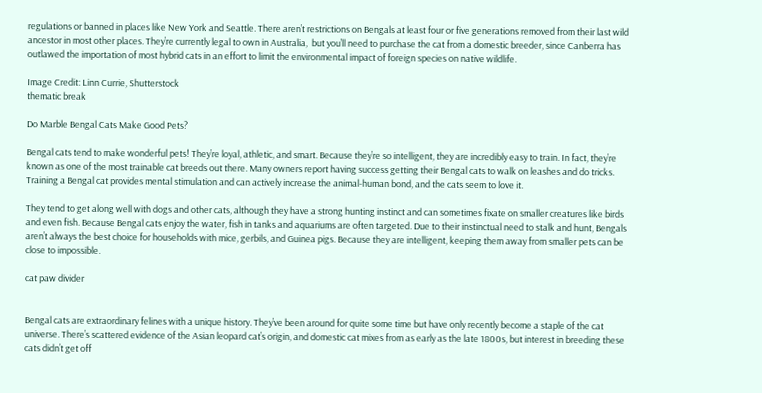regulations or banned in places like New York and Seattle. There aren’t restrictions on Bengals at least four or five generations removed from their last wild ancestor in most other places. They’re currently legal to own in Australia,  but you’ll need to purchase the cat from a domestic breeder, since Canberra has outlawed the importation of most hybrid cats in an effort to limit the environmental impact of foreign species on native wildlife.

Image Credit: Linn Currie, Shutterstock
thematic break

Do Marble Bengal Cats Make Good Pets?

Bengal cats tend to make wonderful pets! They’re loyal, athletic, and smart. Because they’re so intelligent, they are incredibly easy to train. In fact, they’re known as one of the most trainable cat breeds out there. Many owners report having success getting their Bengal cats to walk on leashes and do tricks. Training a Bengal cat provides mental stimulation and can actively increase the animal-human bond, and the cats seem to love it.

They tend to get along well with dogs and other cats, although they have a strong hunting instinct and can sometimes fixate on smaller creatures like birds and even fish. Because Bengal cats enjoy the water, fish in tanks and aquariums are often targeted. Due to their instinctual need to stalk and hunt, Bengals aren’t always the best choice for households with mice, gerbils, and Guinea pigs. Because they are intelligent, keeping them away from smaller pets can be close to impossible.

cat paw divider


Bengal cats are extraordinary felines with a unique history. They’ve been around for quite some time but have only recently become a staple of the cat universe. There’s scattered evidence of the Asian leopard cat’s origin, and domestic cat mixes from as early as the late 1800s, but interest in breeding these cats didn’t get off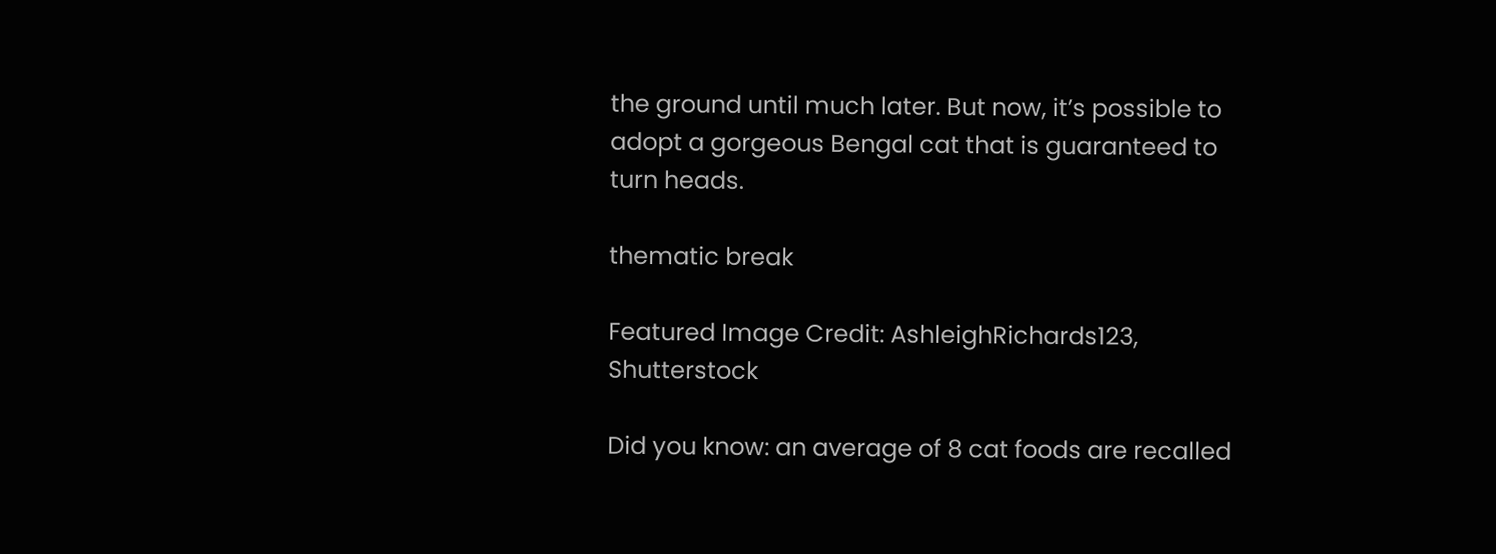the ground until much later. But now, it’s possible to adopt a gorgeous Bengal cat that is guaranteed to turn heads.

thematic break

Featured Image Credit: AshleighRichards123, Shutterstock

Did you know: an average of 8 cat foods are recalled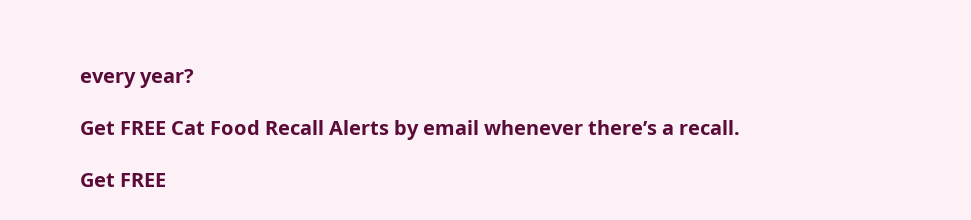every year?

Get FREE Cat Food Recall Alerts by email whenever there’s a recall.

Get FREE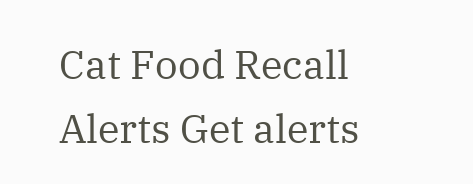Cat Food Recall Alerts Get alerts